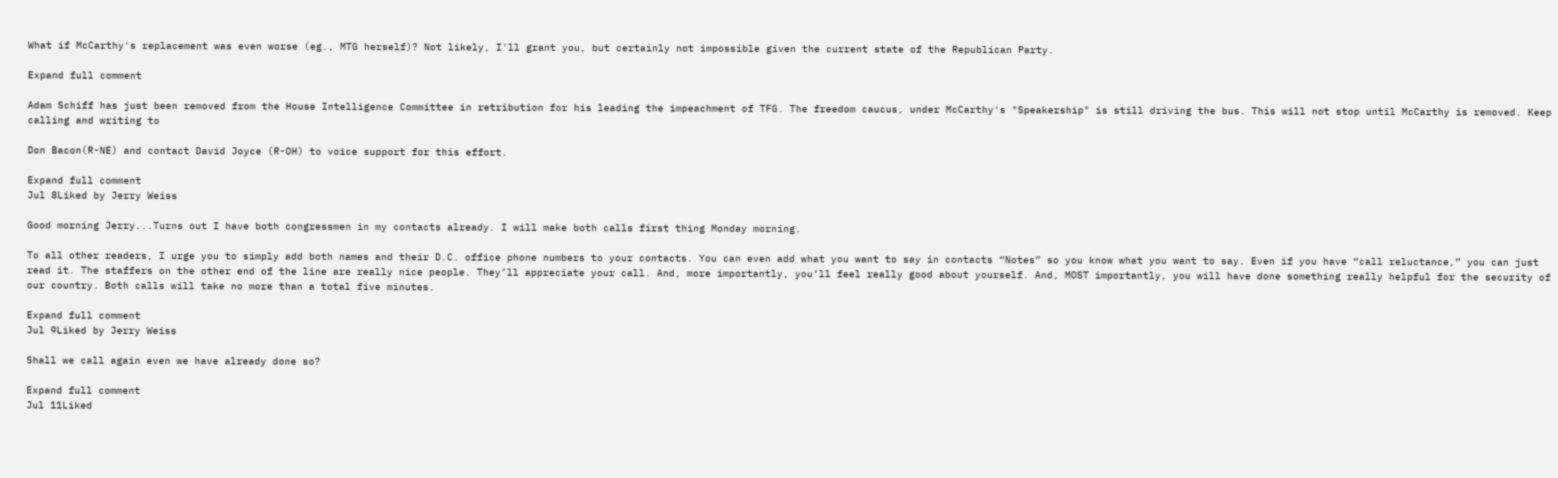What if McCarthy's replacement was even worse (eg., MTG herself)? Not likely, I'll grant you, but certainly not impossible given the current state of the Republican Party.

Expand full comment

Adam Schiff has just been removed from the House Intelligence Committee in retribution for his leading the impeachment of TFG. The freedom caucus, under McCarthy's "Speakership" is still driving the bus. This will not stop until McCarthy is removed. Keep calling and writing to

Don Bacon(R-NE) and contact David Joyce (R-OH) to voice support for this effort.

Expand full comment
Jul 8Liked by Jerry Weiss

Good morning Jerry...Turns out I have both congressmen in my contacts already. I will make both calls first thing Monday morning.

To all other readers, I urge you to simply add both names and their D.C. office phone numbers to your contacts. You can even add what you want to say in contacts “Notes” so you know what you want to say. Even if you have “call reluctance,” you can just read it. The staffers on the other end of the line are really nice people. They’ll appreciate your call. And, more importantly, you’ll feel really good about yourself. And, MOST importantly, you will have done something really helpful for the security of our country. Both calls will take no more than a total five minutes.

Expand full comment
Jul 9Liked by Jerry Weiss

Shall we call again even we have already done so?

Expand full comment
Jul 11Liked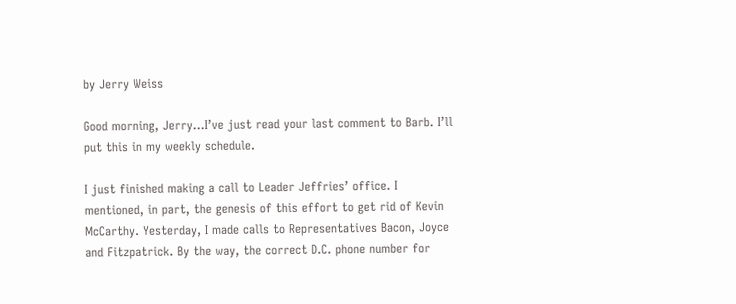by Jerry Weiss

Good morning, Jerry...I’ve just read your last comment to Barb. I’ll put this in my weekly schedule.

I just finished making a call to Leader Jeffries’ office. I mentioned, in part, the genesis of this effort to get rid of Kevin McCarthy. Yesterday, I made calls to Representatives Bacon, Joyce and Fitzpatrick. By the way, the correct D.C. phone number for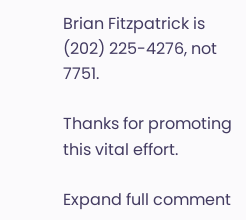Brian Fitzpatrick is (202) 225-4276, not 7751.

Thanks for promoting this vital effort.

Expand full comment